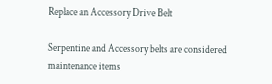Replace an Accessory Drive Belt

Serpentine and Accessory belts are considered maintenance items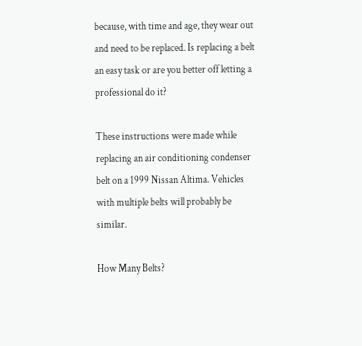because, with time and age, they wear out and need to be replaced. Is replacing a belt an easy task or are you better off letting a professional do it?

These instructions were made while replacing an air conditioning condenser belt on a 1999 Nissan Altima. Vehicles with multiple belts will probably be similar.

How Many Belts?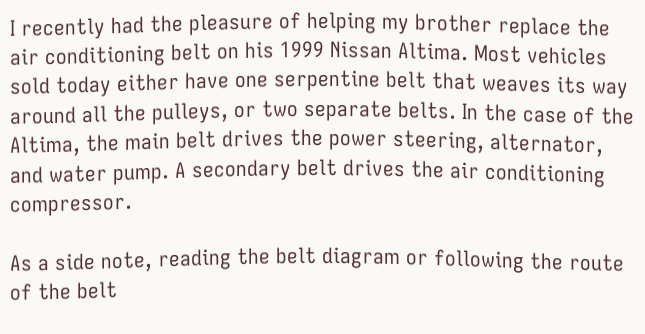I recently had the pleasure of helping my brother replace the air conditioning belt on his 1999 Nissan Altima. Most vehicles sold today either have one serpentine belt that weaves its way around all the pulleys, or two separate belts. In the case of the Altima, the main belt drives the power steering, alternator, and water pump. A secondary belt drives the air conditioning compressor.

As a side note, reading the belt diagram or following the route of the belt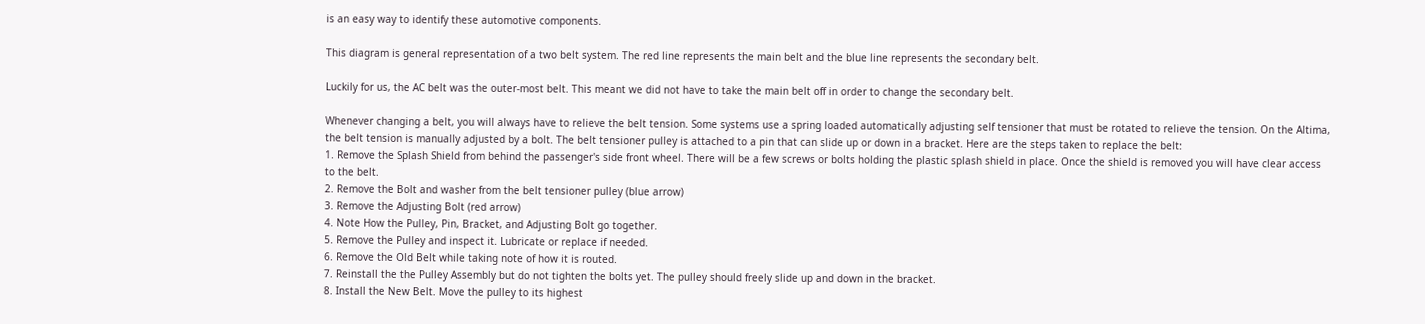is an easy way to identify these automotive components.

This diagram is general representation of a two belt system. The red line represents the main belt and the blue line represents the secondary belt.

Luckily for us, the AC belt was the outer-most belt. This meant we did not have to take the main belt off in order to change the secondary belt.

Whenever changing a belt, you will always have to relieve the belt tension. Some systems use a spring loaded automatically adjusting self tensioner that must be rotated to relieve the tension. On the Altima, the belt tension is manually adjusted by a bolt. The belt tensioner pulley is attached to a pin that can slide up or down in a bracket. Here are the steps taken to replace the belt:
1. Remove the Splash Shield from behind the passenger's side front wheel. There will be a few screws or bolts holding the plastic splash shield in place. Once the shield is removed you will have clear access to the belt.
2. Remove the Bolt and washer from the belt tensioner pulley (blue arrow)
3. Remove the Adjusting Bolt (red arrow)
4. Note How the Pulley, Pin, Bracket, and Adjusting Bolt go together.
5. Remove the Pulley and inspect it. Lubricate or replace if needed.
6. Remove the Old Belt while taking note of how it is routed.
7. Reinstall the the Pulley Assembly but do not tighten the bolts yet. The pulley should freely slide up and down in the bracket.
8. Install the New Belt. Move the pulley to its highest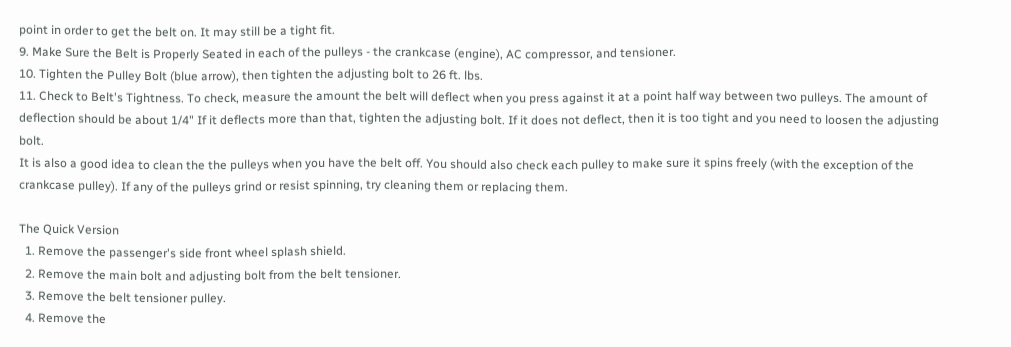point in order to get the belt on. It may still be a tight fit.
9. Make Sure the Belt is Properly Seated in each of the pulleys - the crankcase (engine), AC compressor, and tensioner.
10. Tighten the Pulley Bolt (blue arrow), then tighten the adjusting bolt to 26 ft. lbs.
11. Check to Belt's Tightness. To check, measure the amount the belt will deflect when you press against it at a point half way between two pulleys. The amount of deflection should be about 1/4" If it deflects more than that, tighten the adjusting bolt. If it does not deflect, then it is too tight and you need to loosen the adjusting bolt.
It is also a good idea to clean the the pulleys when you have the belt off. You should also check each pulley to make sure it spins freely (with the exception of the crankcase pulley). If any of the pulleys grind or resist spinning, try cleaning them or replacing them.

The Quick Version
  1. Remove the passenger's side front wheel splash shield.
  2. Remove the main bolt and adjusting bolt from the belt tensioner.
  3. Remove the belt tensioner pulley.
  4. Remove the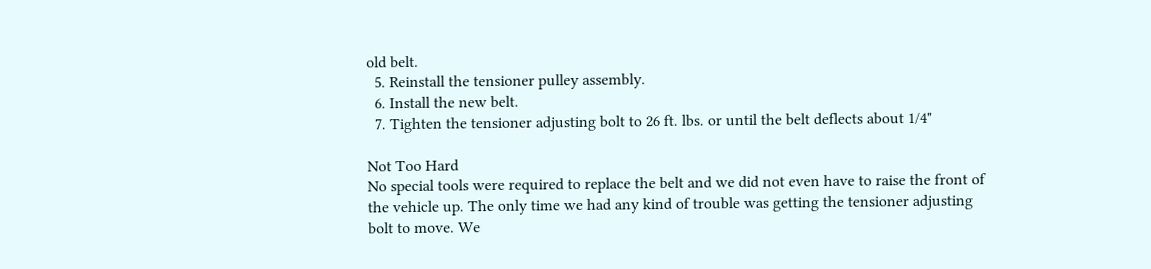old belt.
  5. Reinstall the tensioner pulley assembly.
  6. Install the new belt.
  7. Tighten the tensioner adjusting bolt to 26 ft. lbs. or until the belt deflects about 1/4"

Not Too Hard
No special tools were required to replace the belt and we did not even have to raise the front of the vehicle up. The only time we had any kind of trouble was getting the tensioner adjusting bolt to move. We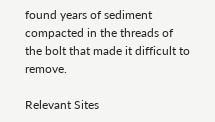found years of sediment compacted in the threads of the bolt that made it difficult to remove.

Relevant Sites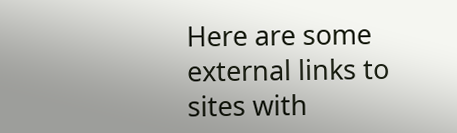Here are some external links to sites with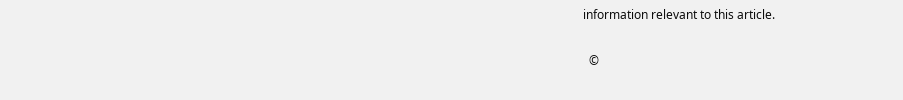information relevant to this article.


  ©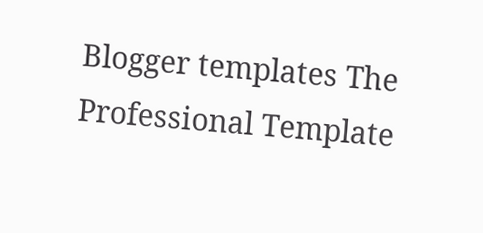Blogger templates The Professional Template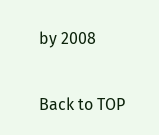by 2008

Back to TOP